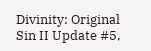Divinity: Original Sin II Update #5,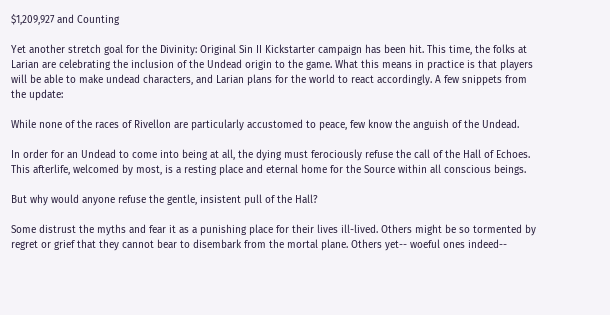$1,209,927 and Counting

Yet another stretch goal for the Divinity: Original Sin II Kickstarter campaign has been hit. This time, the folks at Larian are celebrating the inclusion of the Undead origin to the game. What this means in practice is that players will be able to make undead characters, and Larian plans for the world to react accordingly. A few snippets from the update:

While none of the races of Rivellon are particularly accustomed to peace, few know the anguish of the Undead.

In order for an Undead to come into being at all, the dying must ferociously refuse the call of the Hall of Echoes. This afterlife, welcomed by most, is a resting place and eternal home for the Source within all conscious beings.

But why would anyone refuse the gentle, insistent pull of the Hall?

Some distrust the myths and fear it as a punishing place for their lives ill-lived. Others might be so tormented by regret or grief that they cannot bear to disembark from the mortal plane. Others yet-- woeful ones indeed--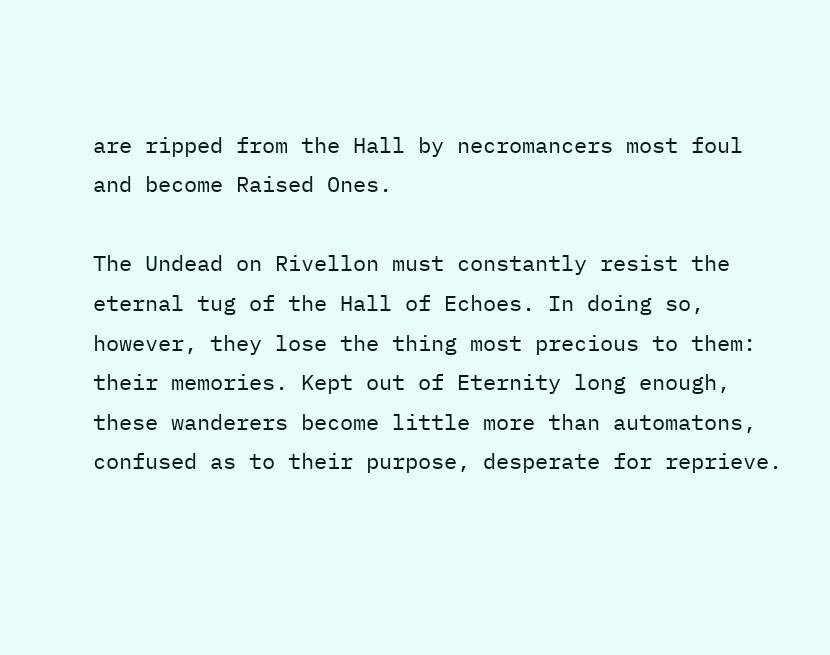are ripped from the Hall by necromancers most foul and become Raised Ones.

The Undead on Rivellon must constantly resist the eternal tug of the Hall of Echoes. In doing so, however, they lose the thing most precious to them: their memories. Kept out of Eternity long enough, these wanderers become little more than automatons, confused as to their purpose, desperate for reprieve.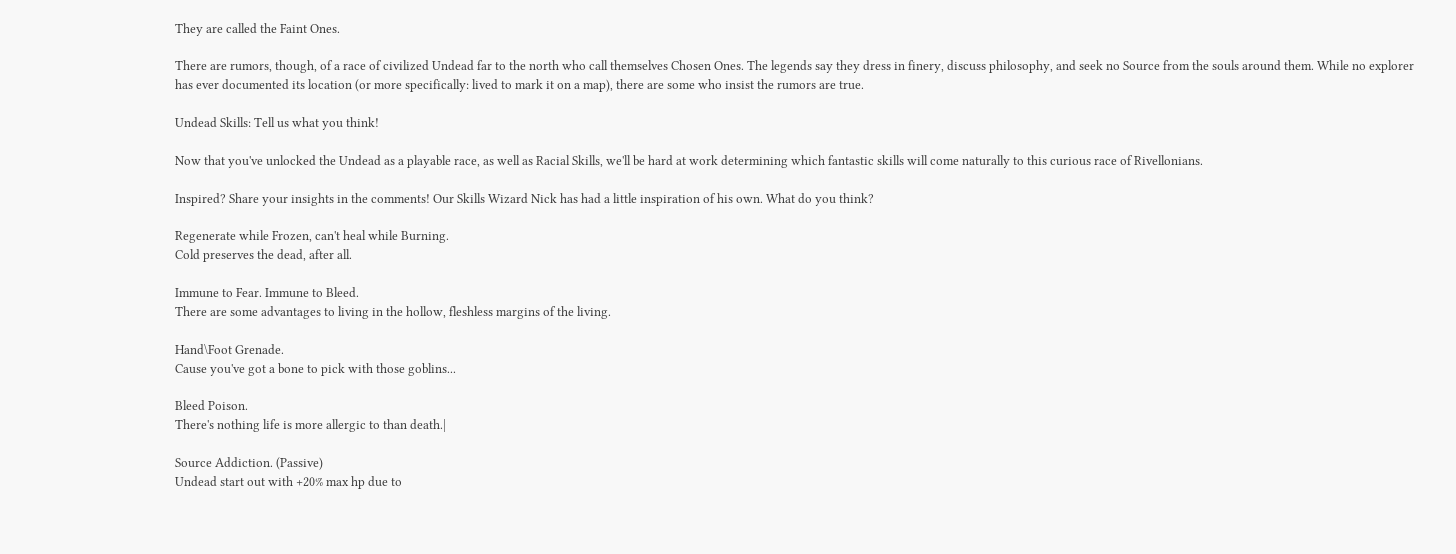They are called the Faint Ones.

There are rumors, though, of a race of civilized Undead far to the north who call themselves Chosen Ones. The legends say they dress in finery, discuss philosophy, and seek no Source from the souls around them. While no explorer has ever documented its location (or more specifically: lived to mark it on a map), there are some who insist the rumors are true.

Undead Skills: Tell us what you think!

Now that you've unlocked the Undead as a playable race, as well as Racial Skills, we'll be hard at work determining which fantastic skills will come naturally to this curious race of Rivellonians.

Inspired? Share your insights in the comments! Our Skills Wizard Nick has had a little inspiration of his own. What do you think?

Regenerate while Frozen, can't heal while Burning.
Cold preserves the dead, after all.

Immune to Fear. Immune to Bleed.
There are some advantages to living in the hollow, fleshless margins of the living.

Hand\Foot Grenade.
Cause you've got a bone to pick with those goblins...

Bleed Poison.
There's nothing life is more allergic to than death.|

Source Addiction. (Passive)
Undead start out with +20% max hp due to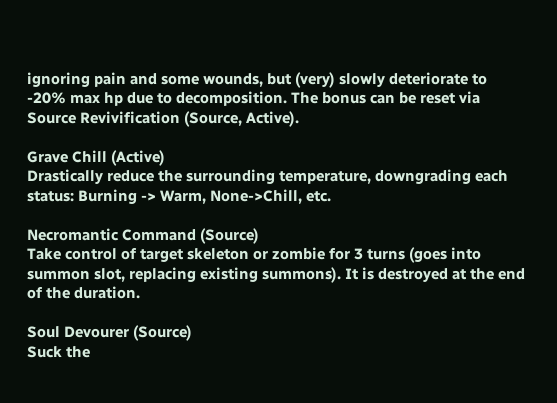ignoring pain and some wounds, but (very) slowly deteriorate to -20% max hp due to decomposition. The bonus can be reset via Source Revivification (Source, Active).

Grave Chill (Active)
Drastically reduce the surrounding temperature, downgrading each status: Burning -> Warm, None->Chill, etc.

Necromantic Command (Source)
Take control of target skeleton or zombie for 3 turns (goes into summon slot, replacing existing summons). It is destroyed at the end of the duration.

Soul Devourer (Source)
Suck the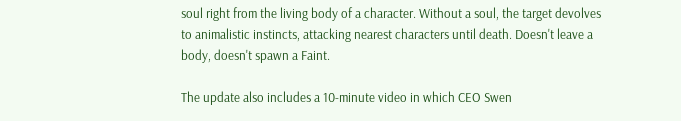soul right from the living body of a character. Without a soul, the target devolves to animalistic instincts, attacking nearest characters until death. Doesn't leave a body, doesn't spawn a Faint.

The update also includes a 10-minute video in which CEO Swen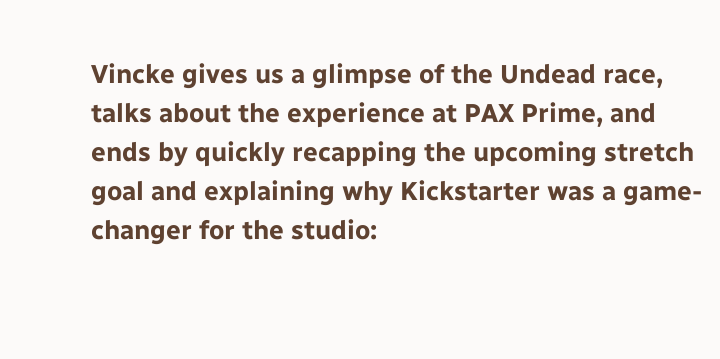Vincke gives us a glimpse of the Undead race, talks about the experience at PAX Prime, and ends by quickly recapping the upcoming stretch goal and explaining why Kickstarter was a game-changer for the studio: